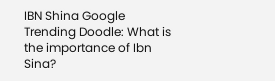IBN Shina Google Trending Doodle: What is the importance of Ibn Sina?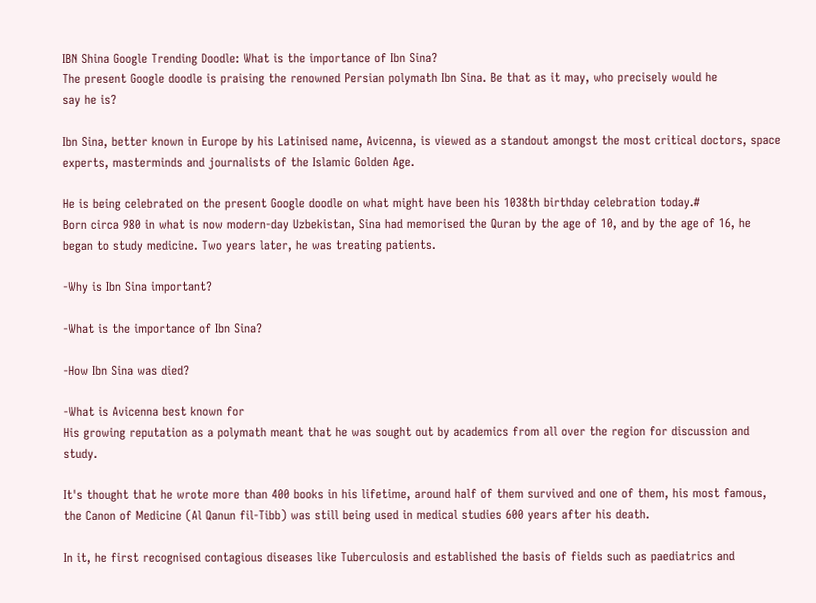IBN Shina Google Trending Doodle: What is the importance of Ibn Sina?
The present Google doodle is praising the renowned Persian polymath Ibn Sina. Be that as it may, who precisely would he
say he is?

Ibn Sina, better known in Europe by his Latinised name, Avicenna, is viewed as a standout amongst the most critical doctors, space experts, masterminds and journalists of the Islamic Golden Age.

He is being celebrated on the present Google doodle on what might have been his 1038th birthday celebration today.#
Born circa 980 in what is now modern-day Uzbekistan, Sina had memorised the Quran by the age of 10, and by the age of 16, he began to study medicine. Two years later, he was treating patients.

-Why is Ibn Sina important?

-What is the importance of Ibn Sina?

-How Ibn Sina was died?

-What is Avicenna best known for
His growing reputation as a polymath meant that he was sought out by academics from all over the region for discussion and study.

It's thought that he wrote more than 400 books in his lifetime, around half of them survived and one of them, his most famous, the Canon of Medicine (Al Qanun fil-Tibb) was still being used in medical studies 600 years after his death.

In it, he first recognised contagious diseases like Tuberculosis and established the basis of fields such as paediatrics and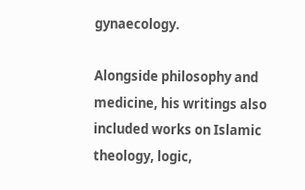gynaecology.

Alongside philosophy and medicine, his writings also included works on Islamic theology, logic,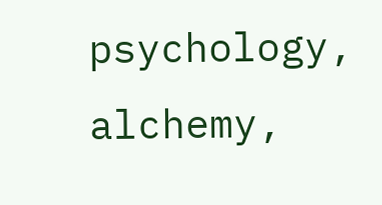psychology, alchemy,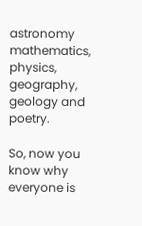astronomy mathematics, physics, geography, geology and poetry.

So, now you know why everyone is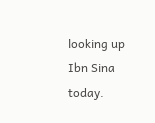looking up Ibn Sina today.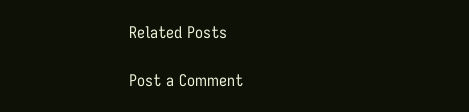Related Posts

Post a Comment